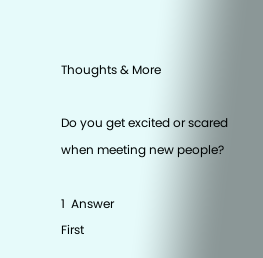Thoughts & More

Do you get excited or scared when meeting new people?

1  Answer
First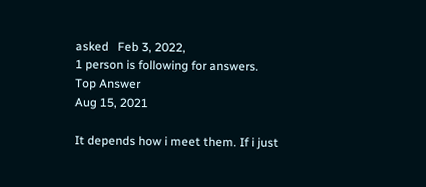asked   Feb 3, 2022,
1 person is following for answers.
Top Answer
Aug 15, 2021

It depends how i meet them. If i just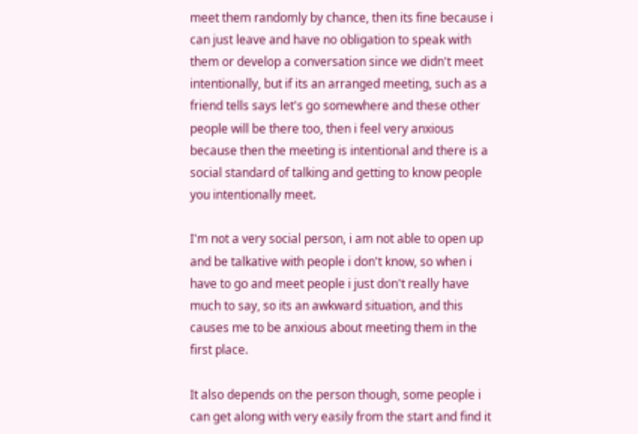meet them randomly by chance, then its fine because i can just leave and have no obligation to speak with them or develop a conversation since we didn't meet intentionally, but if its an arranged meeting, such as a friend tells says let's go somewhere and these other people will be there too, then i feel very anxious because then the meeting is intentional and there is a social standard of talking and getting to know people you intentionally meet.

I'm not a very social person, i am not able to open up and be talkative with people i don't know, so when i have to go and meet people i just don't really have much to say, so its an awkward situation, and this causes me to be anxious about meeting them in the first place.

It also depends on the person though, some people i can get along with very easily from the start and find it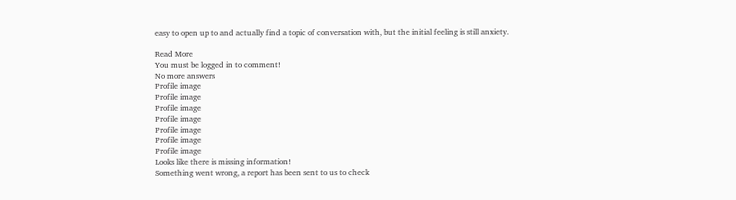easy to open up to and actually find a topic of conversation with, but the initial feeling is still anxiety.

Read More
You must be logged in to comment!
No more answers
Profile image
Profile image
Profile image
Profile image
Profile image
Profile image
Profile image
Looks like there is missing information!
Something went wrong, a report has been sent to us to check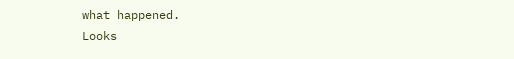what happened.
Looks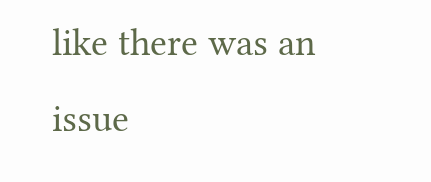like there was an issue